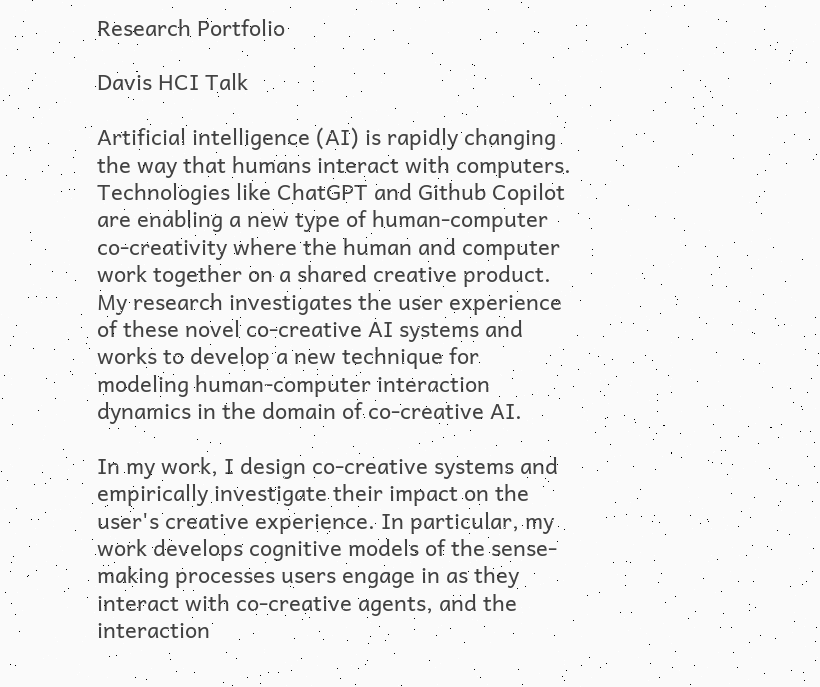Research Portfolio

Davis HCI Talk

Artificial intelligence (AI) is rapidly changing the way that humans interact with computers. Technologies like ChatGPT and Github Copilot are enabling a new type of human-computer co-creativity where the human and computer work together on a shared creative product. My research investigates the user experience of these novel co-creative AI systems and works to develop a new technique for modeling human-computer interaction dynamics in the domain of co-creative AI.

In my work, I design co-creative systems and empirically investigate their impact on the user's creative experience. In particular, my work develops cognitive models of the sense-making processes users engage in as they interact with co-creative agents, and the interaction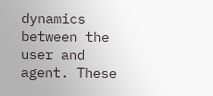dynamics between the user and agent. These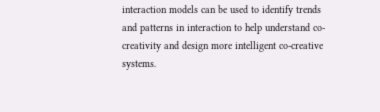interaction models can be used to identify trends and patterns in interaction to help understand co-creativity and design more intelligent co-creative systems.